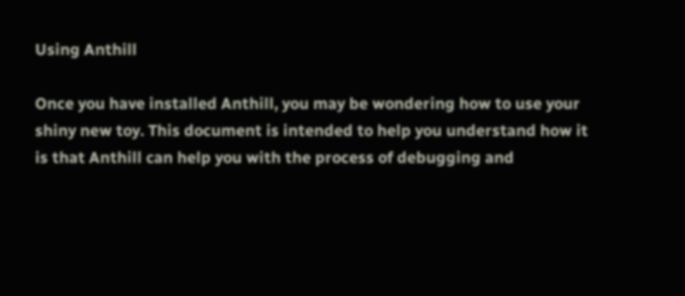Using Anthill

Once you have installed Anthill, you may be wondering how to use your shiny new toy. This document is intended to help you understand how it is that Anthill can help you with the process of debugging and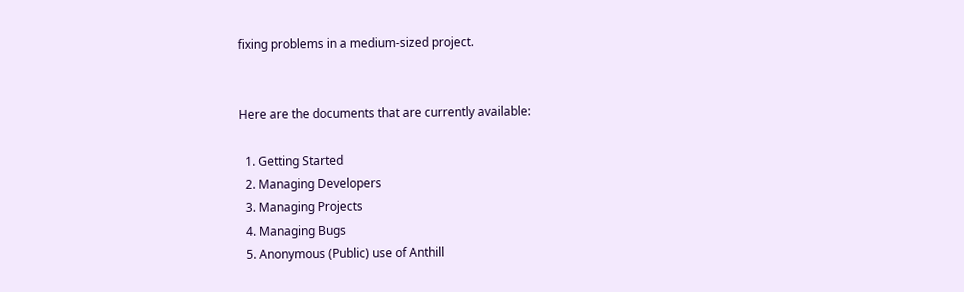fixing problems in a medium-sized project.


Here are the documents that are currently available:

  1. Getting Started
  2. Managing Developers
  3. Managing Projects
  4. Managing Bugs
  5. Anonymous (Public) use of Anthill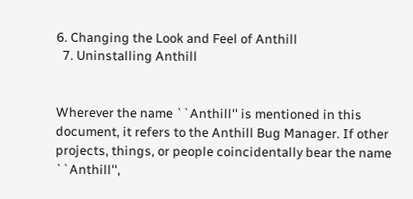6. Changing the Look and Feel of Anthill
  7. Uninstalling Anthill


Wherever the name ``Anthill'' is mentioned in this document, it refers to the Anthill Bug Manager. If other projects, things, or people coincidentally bear the name ``Anthill'',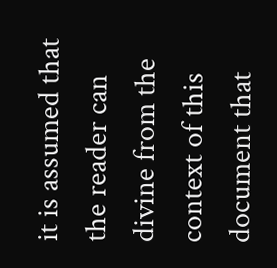it is assumed that the reader can divine from the context of this document that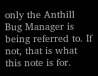only the Anthill Bug Manager is being referred to. If not, that is what this note is for.